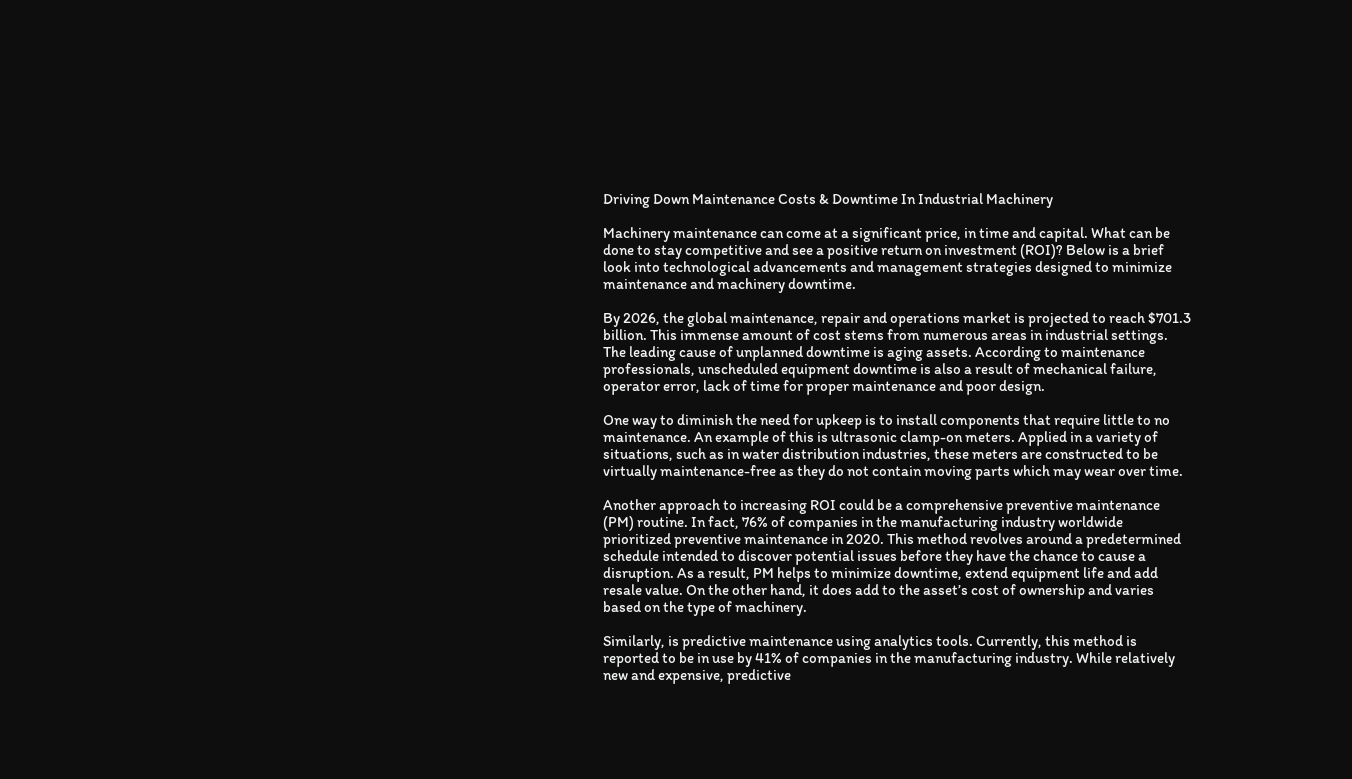Driving Down Maintenance Costs & Downtime In Industrial Machinery

Machinery maintenance can come at a significant price, in time and capital. What can be done to stay competitive and see a positive return on investment (ROI)? Below is a brief look into technological advancements and management strategies designed to minimize maintenance and machinery downtime.

By 2026, the global maintenance, repair and operations market is projected to reach $701.3 billion. This immense amount of cost stems from numerous areas in industrial settings. The leading cause of unplanned downtime is aging assets. According to maintenance professionals, unscheduled equipment downtime is also a result of mechanical failure, operator error, lack of time for proper maintenance and poor design.

One way to diminish the need for upkeep is to install components that require little to no maintenance. An example of this is ultrasonic clamp-on meters. Applied in a variety of situations, such as in water distribution industries, these meters are constructed to be virtually maintenance-free as they do not contain moving parts which may wear over time.

Another approach to increasing ROI could be a comprehensive preventive maintenance (PM) routine. In fact, 76% of companies in the manufacturing industry worldwide prioritized preventive maintenance in 2020. This method revolves around a predetermined schedule intended to discover potential issues before they have the chance to cause a disruption. As a result, PM helps to minimize downtime, extend equipment life and add resale value. On the other hand, it does add to the asset’s cost of ownership and varies based on the type of machinery.

Similarly, is predictive maintenance using analytics tools. Currently, this method is reported to be in use by 41% of companies in the manufacturing industry. While relatively new and expensive, predictive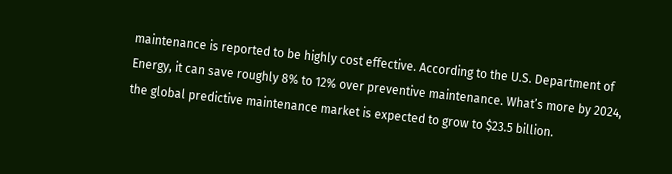maintenance is reported to be highly cost effective. According to the U.S. Department of Energy, it can save roughly 8% to 12% over preventive maintenance. What’s more by 2024, the global predictive maintenance market is expected to grow to $23.5 billion.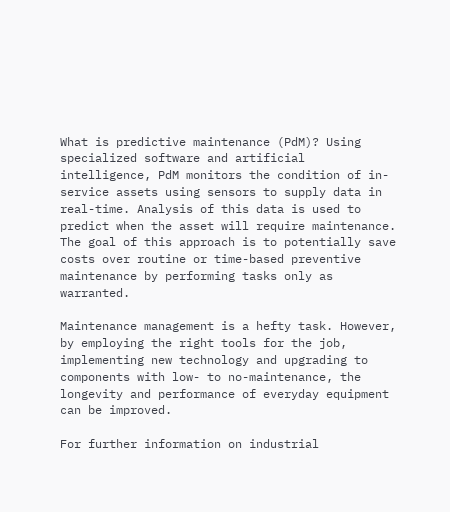What is predictive maintenance (PdM)? Using specialized software and artificial intelligence, PdM monitors the condition of in-service assets using sensors to supply data in real-time. Analysis of this data is used to predict when the asset will require maintenance. The goal of this approach is to potentially save costs over routine or time-based preventive maintenance by performing tasks only as warranted.

Maintenance management is a hefty task. However, by employing the right tools for the job, implementing new technology and upgrading to components with low- to no-maintenance, the longevity and performance of everyday equipment can be improved.

For further information on industrial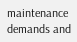maintenance demands and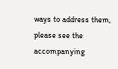ways to address them, please see the accompanying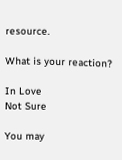resource.

What is your reaction?

In Love
Not Sure

You may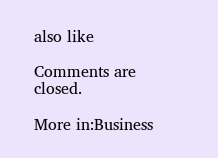also like

Comments are closed.

More in:Business